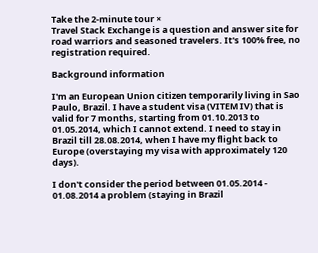Take the 2-minute tour ×
Travel Stack Exchange is a question and answer site for road warriors and seasoned travelers. It's 100% free, no registration required.

Background information

I'm an European Union citizen temporarily living in Sao Paulo, Brazil. I have a student visa (VITEM IV) that is valid for 7 months, starting from 01.10.2013 to 01.05.2014, which I cannot extend. I need to stay in Brazil till 28.08.2014, when I have my flight back to Europe (overstaying my visa with approximately 120 days).

I don't consider the period between 01.05.2014 - 01.08.2014 a problem (staying in Brazil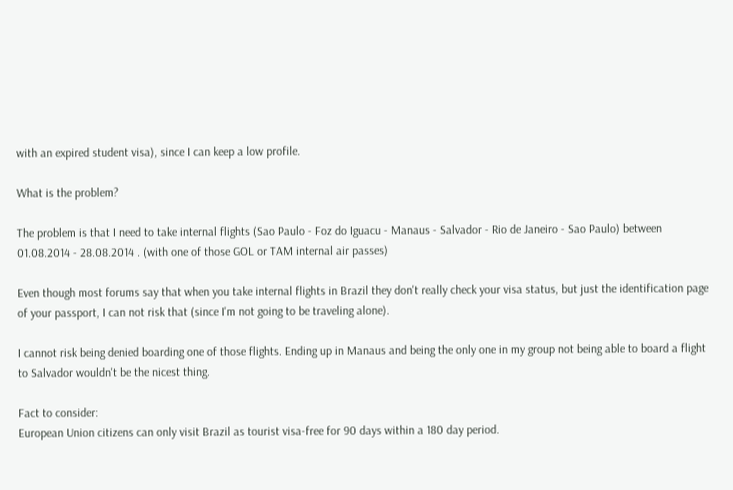with an expired student visa), since I can keep a low profile.

What is the problem?

The problem is that I need to take internal flights (Sao Paulo - Foz do Iguacu - Manaus - Salvador - Rio de Janeiro - Sao Paulo) between 01.08.2014 - 28.08.2014 . (with one of those GOL or TAM internal air passes)

Even though most forums say that when you take internal flights in Brazil they don't really check your visa status, but just the identification page of your passport, I can not risk that (since I'm not going to be traveling alone).

I cannot risk being denied boarding one of those flights. Ending up in Manaus and being the only one in my group not being able to board a flight to Salvador wouldn't be the nicest thing.

Fact to consider:
European Union citizens can only visit Brazil as tourist visa-free for 90 days within a 180 day period.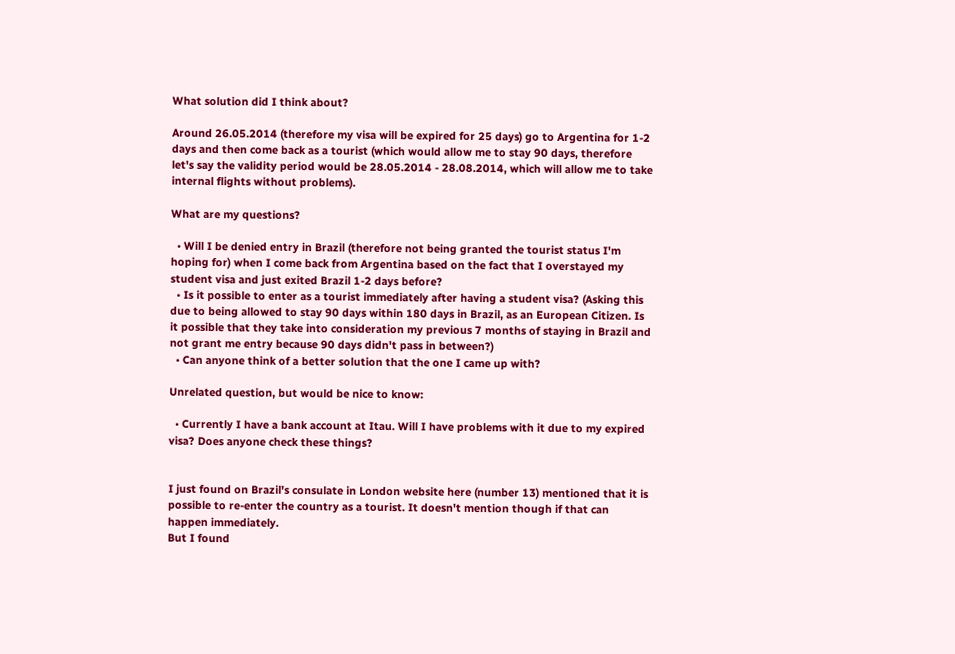What solution did I think about?

Around 26.05.2014 (therefore my visa will be expired for 25 days) go to Argentina for 1-2 days and then come back as a tourist (which would allow me to stay 90 days, therefore let's say the validity period would be 28.05.2014 - 28.08.2014, which will allow me to take internal flights without problems).

What are my questions?

  • Will I be denied entry in Brazil (therefore not being granted the tourist status I'm hoping for) when I come back from Argentina based on the fact that I overstayed my student visa and just exited Brazil 1-2 days before?
  • Is it possible to enter as a tourist immediately after having a student visa? (Asking this due to being allowed to stay 90 days within 180 days in Brazil, as an European Citizen. Is it possible that they take into consideration my previous 7 months of staying in Brazil and not grant me entry because 90 days didn't pass in between?)
  • Can anyone think of a better solution that the one I came up with?

Unrelated question, but would be nice to know:

  • Currently I have a bank account at Itau. Will I have problems with it due to my expired visa? Does anyone check these things?


I just found on Brazil's consulate in London website here (number 13) mentioned that it is possible to re-enter the country as a tourist. It doesn't mention though if that can happen immediately.
But I found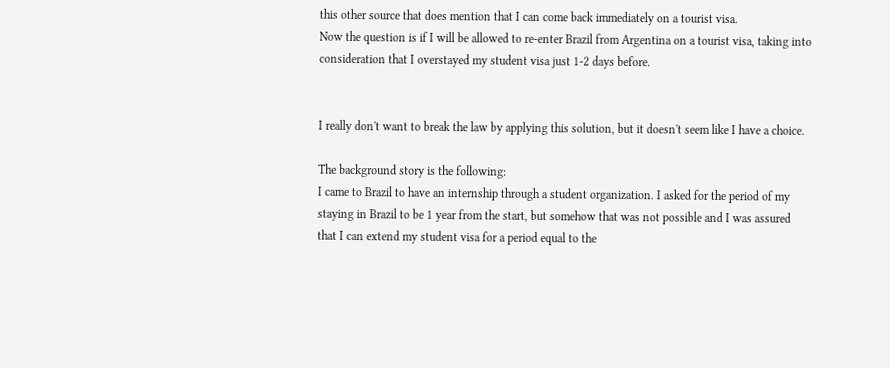this other source that does mention that I can come back immediately on a tourist visa.
Now the question is if I will be allowed to re-enter Brazil from Argentina on a tourist visa, taking into consideration that I overstayed my student visa just 1-2 days before.


I really don't want to break the law by applying this solution, but it doesn't seem like I have a choice.

The background story is the following:
I came to Brazil to have an internship through a student organization. I asked for the period of my staying in Brazil to be 1 year from the start, but somehow that was not possible and I was assured that I can extend my student visa for a period equal to the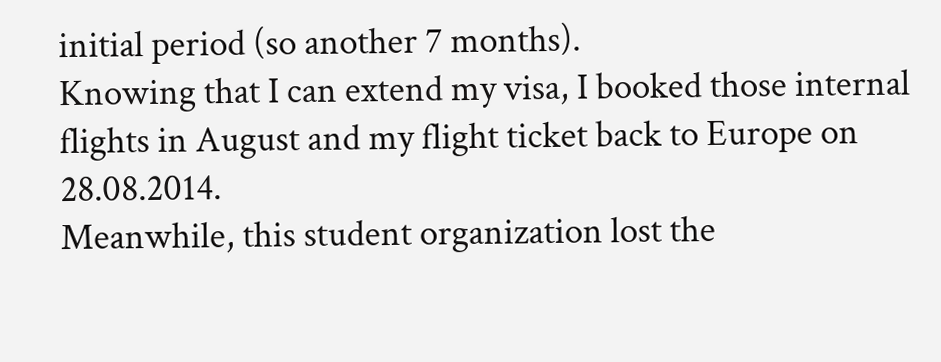initial period (so another 7 months).
Knowing that I can extend my visa, I booked those internal flights in August and my flight ticket back to Europe on 28.08.2014.
Meanwhile, this student organization lost the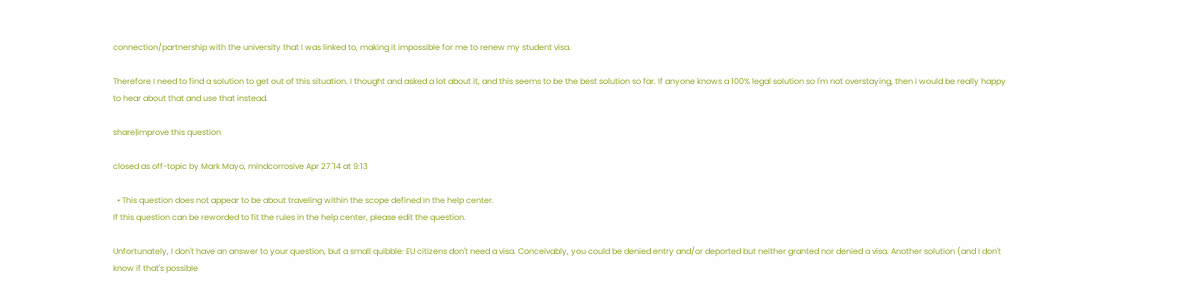connection/partnership with the university that I was linked to, making it impossible for me to renew my student visa.

Therefore I need to find a solution to get out of this situation. I thought and asked a lot about it, and this seems to be the best solution so far. If anyone knows a 100% legal solution so I'm not overstaying, then I would be really happy to hear about that and use that instead.

share|improve this question

closed as off-topic by Mark Mayo, mindcorrosive Apr 27 '14 at 9:13

  • This question does not appear to be about traveling within the scope defined in the help center.
If this question can be reworded to fit the rules in the help center, please edit the question.

Unfortunately, I don't have an answer to your question, but a small quibble: EU citizens don't need a visa. Conceivably, you could be denied entry and/or deported but neither granted nor denied a visa. Another solution (and I don't know if that's possible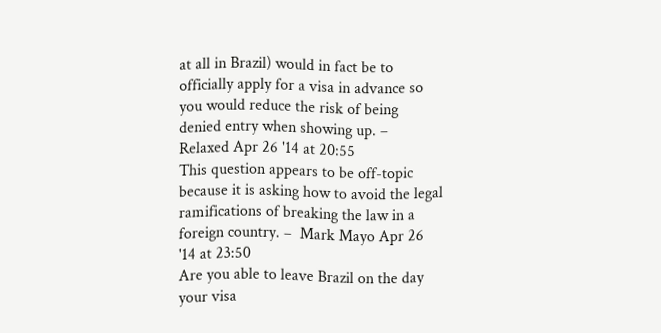at all in Brazil) would in fact be to officially apply for a visa in advance so you would reduce the risk of being denied entry when showing up. –  Relaxed Apr 26 '14 at 20:55
This question appears to be off-topic because it is asking how to avoid the legal ramifications of breaking the law in a foreign country. –  Mark Mayo Apr 26 '14 at 23:50
Are you able to leave Brazil on the day your visa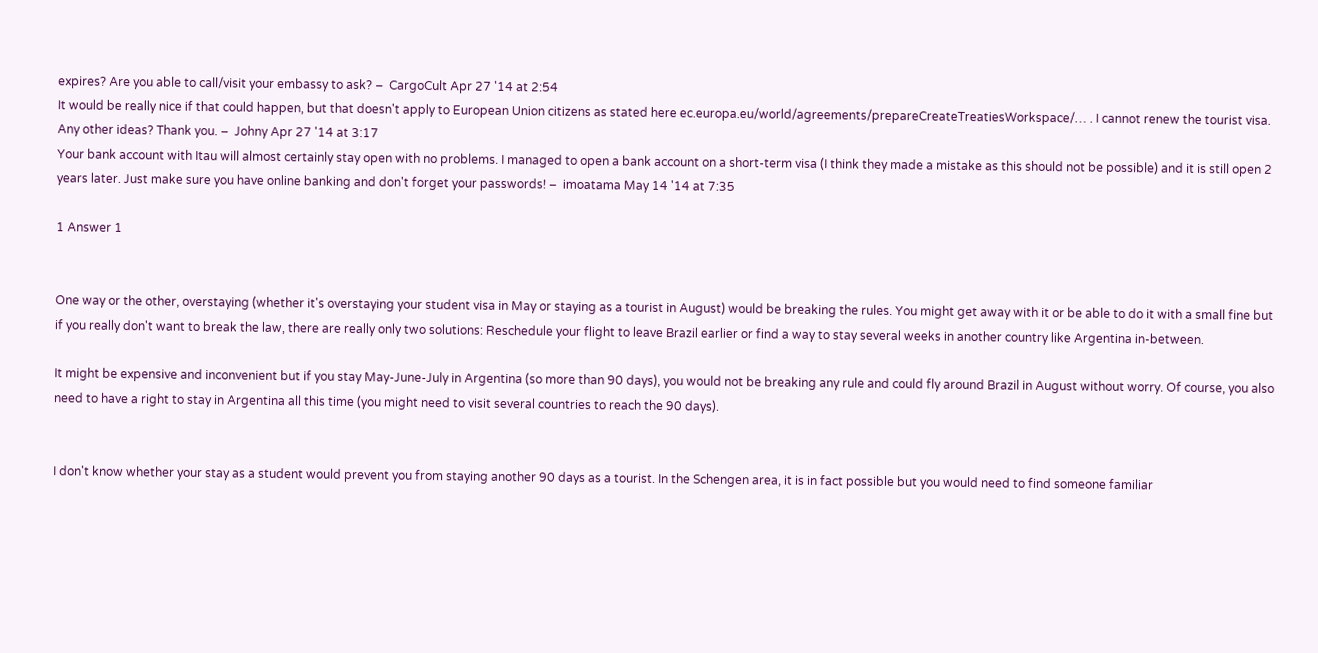expires? Are you able to call/visit your embassy to ask? –  CargoCult Apr 27 '14 at 2:54
It would be really nice if that could happen, but that doesn't apply to European Union citizens as stated here ec.europa.eu/world/agreements/prepareCreateTreatiesWorkspace/… . I cannot renew the tourist visa. Any other ideas? Thank you. –  Johny Apr 27 '14 at 3:17
Your bank account with Itau will almost certainly stay open with no problems. I managed to open a bank account on a short-term visa (I think they made a mistake as this should not be possible) and it is still open 2 years later. Just make sure you have online banking and don't forget your passwords! –  imoatama May 14 '14 at 7:35

1 Answer 1


One way or the other, overstaying (whether it's overstaying your student visa in May or staying as a tourist in August) would be breaking the rules. You might get away with it or be able to do it with a small fine but if you really don't want to break the law, there are really only two solutions: Reschedule your flight to leave Brazil earlier or find a way to stay several weeks in another country like Argentina in-between.

It might be expensive and inconvenient but if you stay May-June-July in Argentina (so more than 90 days), you would not be breaking any rule and could fly around Brazil in August without worry. Of course, you also need to have a right to stay in Argentina all this time (you might need to visit several countries to reach the 90 days).


I don't know whether your stay as a student would prevent you from staying another 90 days as a tourist. In the Schengen area, it is in fact possible but you would need to find someone familiar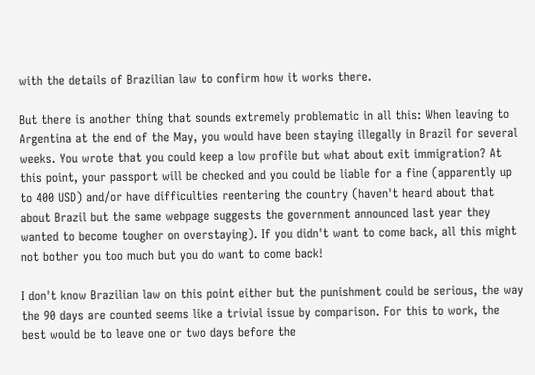with the details of Brazilian law to confirm how it works there.

But there is another thing that sounds extremely problematic in all this: When leaving to Argentina at the end of the May, you would have been staying illegally in Brazil for several weeks. You wrote that you could keep a low profile but what about exit immigration? At this point, your passport will be checked and you could be liable for a fine (apparently up to 400 USD) and/or have difficulties reentering the country (haven't heard about that about Brazil but the same webpage suggests the government announced last year they wanted to become tougher on overstaying). If you didn't want to come back, all this might not bother you too much but you do want to come back!

I don't know Brazilian law on this point either but the punishment could be serious, the way the 90 days are counted seems like a trivial issue by comparison. For this to work, the best would be to leave one or two days before the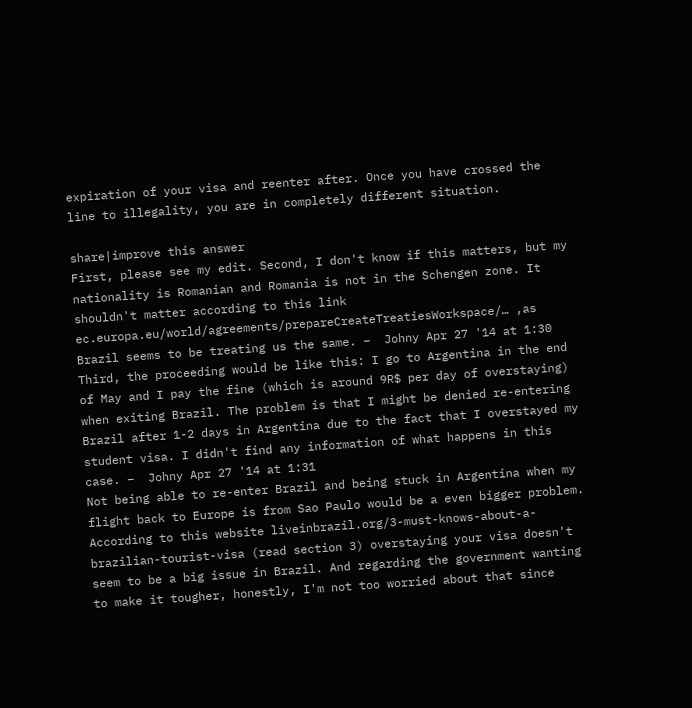expiration of your visa and reenter after. Once you have crossed the line to illegality, you are in completely different situation.

share|improve this answer
First, please see my edit. Second, I don't know if this matters, but my nationality is Romanian and Romania is not in the Schengen zone. It shouldn't matter according to this link ec.europa.eu/world/agreements/prepareCreateTreatiesWorkspace/… ,as Brazil seems to be treating us the same. –  Johny Apr 27 '14 at 1:30
Third, the proceeding would be like this: I go to Argentina in the end of May and I pay the fine (which is around 9R$ per day of overstaying) when exiting Brazil. The problem is that I might be denied re-entering Brazil after 1-2 days in Argentina due to the fact that I overstayed my student visa. I didn't find any information of what happens in this case. –  Johny Apr 27 '14 at 1:31
Not being able to re-enter Brazil and being stuck in Argentina when my flight back to Europe is from Sao Paulo would be a even bigger problem. According to this website liveinbrazil.org/3-must-knows-about-a-brazilian-tourist-visa (read section 3) overstaying your visa doesn't seem to be a big issue in Brazil. And regarding the government wanting to make it tougher, honestly, I'm not too worried about that since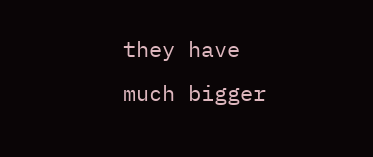they have much bigger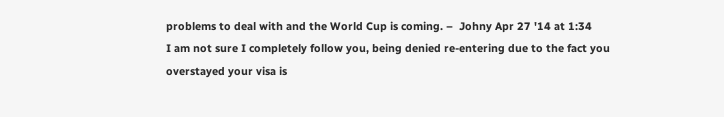problems to deal with and the World Cup is coming. –  Johny Apr 27 '14 at 1:34
I am not sure I completely follow you, being denied re-entering due to the fact you overstayed your visa is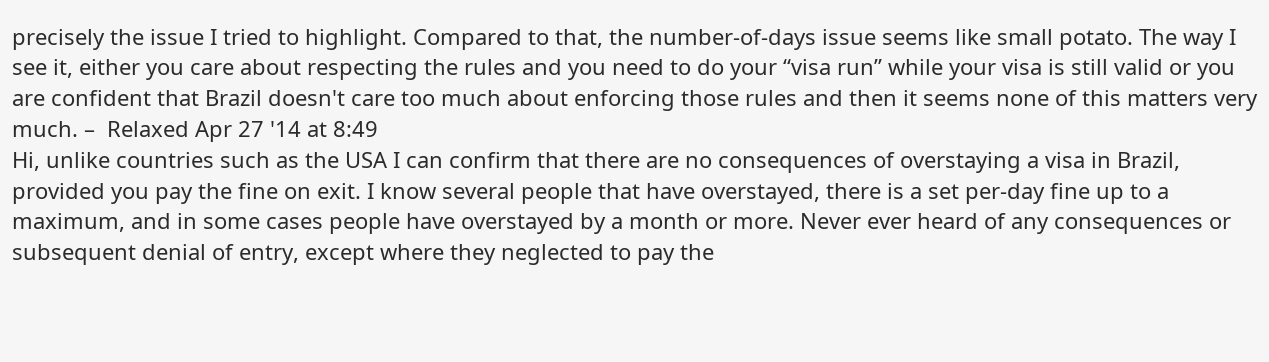precisely the issue I tried to highlight. Compared to that, the number-of-days issue seems like small potato. The way I see it, either you care about respecting the rules and you need to do your “visa run” while your visa is still valid or you are confident that Brazil doesn't care too much about enforcing those rules and then it seems none of this matters very much. –  Relaxed Apr 27 '14 at 8:49
Hi, unlike countries such as the USA I can confirm that there are no consequences of overstaying a visa in Brazil, provided you pay the fine on exit. I know several people that have overstayed, there is a set per-day fine up to a maximum, and in some cases people have overstayed by a month or more. Never ever heard of any consequences or subsequent denial of entry, except where they neglected to pay the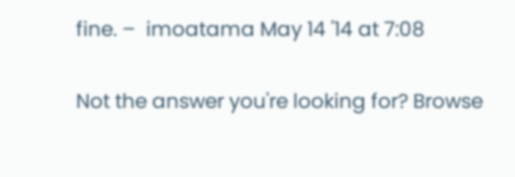fine. –  imoatama May 14 '14 at 7:08

Not the answer you're looking for? Browse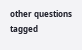other questions tagged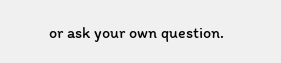or ask your own question.